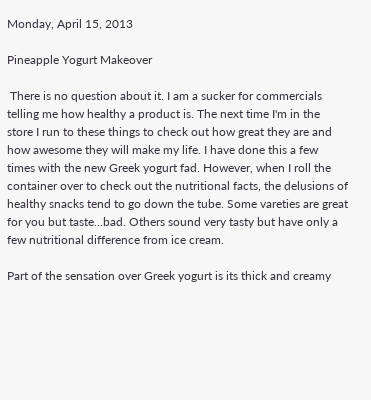Monday, April 15, 2013

Pineapple Yogurt Makeover

 There is no question about it. I am a sucker for commercials telling me how healthy a product is. The next time I'm in the store I run to these things to check out how great they are and how awesome they will make my life. I have done this a few times with the new Greek yogurt fad. However, when I roll the container over to check out the nutritional facts, the delusions of healthy snacks tend to go down the tube. Some vareties are great for you but taste...bad. Others sound very tasty but have only a few nutritional difference from ice cream.

Part of the sensation over Greek yogurt is its thick and creamy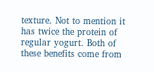texture. Not to mention it has twice the protein of regular yogurt. Both of these benefits come from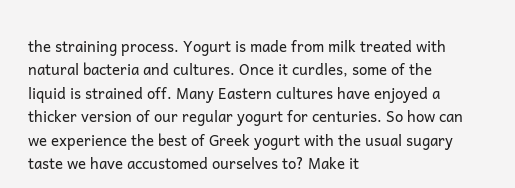the straining process. Yogurt is made from milk treated with natural bacteria and cultures. Once it curdles, some of the liquid is strained off. Many Eastern cultures have enjoyed a thicker version of our regular yogurt for centuries. So how can we experience the best of Greek yogurt with the usual sugary taste we have accustomed ourselves to? Make it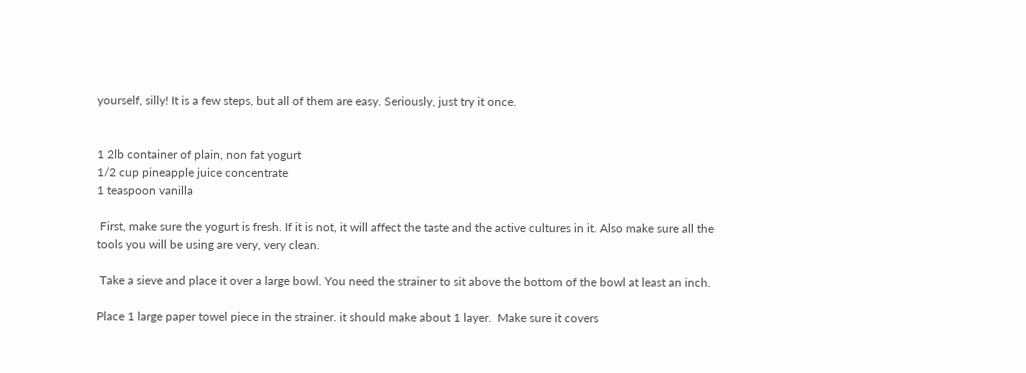yourself, silly! It is a few steps, but all of them are easy. Seriously, just try it once.


1 2lb container of plain, non fat yogurt
1/2 cup pineapple juice concentrate
1 teaspoon vanilla

 First, make sure the yogurt is fresh. If it is not, it will affect the taste and the active cultures in it. Also make sure all the tools you will be using are very, very clean.

 Take a sieve and place it over a large bowl. You need the strainer to sit above the bottom of the bowl at least an inch.

Place 1 large paper towel piece in the strainer. it should make about 1 layer.  Make sure it covers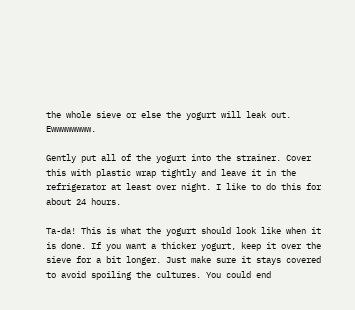the whole sieve or else the yogurt will leak out. Ewwwwwwww.

Gently put all of the yogurt into the strainer. Cover this with plastic wrap tightly and leave it in the refrigerator at least over night. I like to do this for about 24 hours.

Ta-da! This is what the yogurt should look like when it is done. If you want a thicker yogurt, keep it over the sieve for a bit longer. Just make sure it stays covered to avoid spoiling the cultures. You could end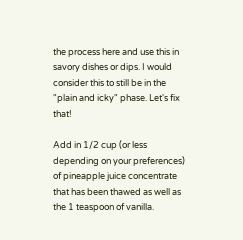the process here and use this in savory dishes or dips. I would consider this to still be in the "plain and icky" phase. Let's fix that!

Add in 1/2 cup (or less depending on your preferences) of pineapple juice concentrate that has been thawed as well as the 1 teaspoon of vanilla.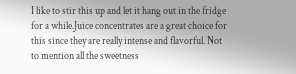I like to stir this up and let it hang out in the fridge for a while.Juice concentrates are a great choice for this since they are really intense and flavorful. Not to mention all the sweetness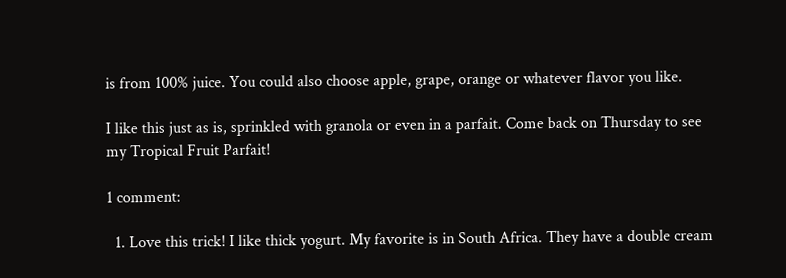is from 100% juice. You could also choose apple, grape, orange or whatever flavor you like.

I like this just as is, sprinkled with granola or even in a parfait. Come back on Thursday to see my Tropical Fruit Parfait!

1 comment:

  1. Love this trick! I like thick yogurt. My favorite is in South Africa. They have a double cream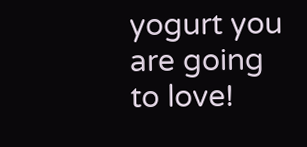yogurt you are going to love!